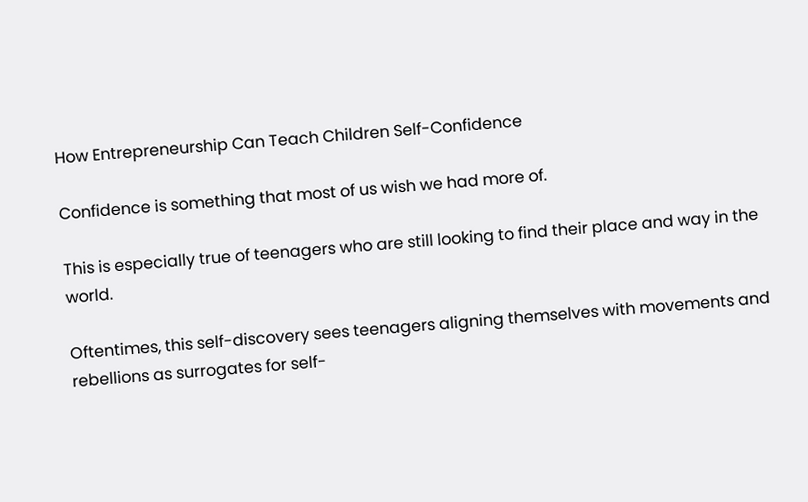How Entrepreneurship Can Teach Children Self-Confidence

Confidence is something that most of us wish we had more of.

This is especially true of teenagers who are still looking to find their place and way in the world.

Oftentimes, this self-discovery sees teenagers aligning themselves with movements and rebellions as surrogates for self-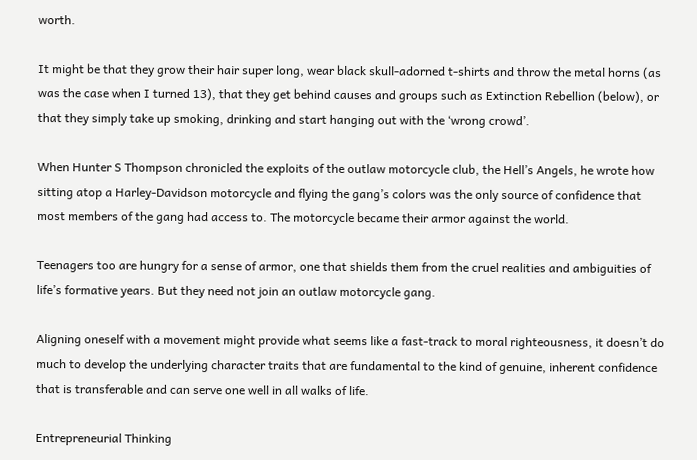worth.

It might be that they grow their hair super long, wear black skull-adorned t-shirts and throw the metal horns (as was the case when I turned 13), that they get behind causes and groups such as Extinction Rebellion (below), or that they simply take up smoking, drinking and start hanging out with the ‘wrong crowd’.

When Hunter S Thompson chronicled the exploits of the outlaw motorcycle club, the Hell’s Angels, he wrote how sitting atop a Harley-Davidson motorcycle and flying the gang’s colors was the only source of confidence that most members of the gang had access to. The motorcycle became their armor against the world.

Teenagers too are hungry for a sense of armor, one that shields them from the cruel realities and ambiguities of life’s formative years. But they need not join an outlaw motorcycle gang.

Aligning oneself with a movement might provide what seems like a fast-track to moral righteousness, it doesn’t do much to develop the underlying character traits that are fundamental to the kind of genuine, inherent confidence that is transferable and can serve one well in all walks of life.

Entrepreneurial Thinking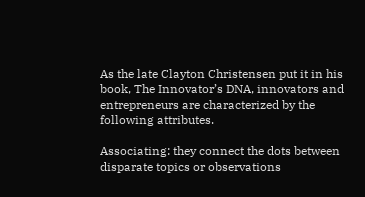As the late Clayton Christensen put it in his book, The Innovator’s DNA, innovators and entrepreneurs are characterized by the following attributes.

Associating: they connect the dots between disparate topics or observations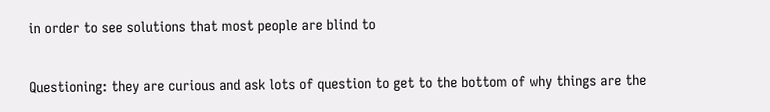in order to see solutions that most people are blind to

Questioning: they are curious and ask lots of question to get to the bottom of why things are the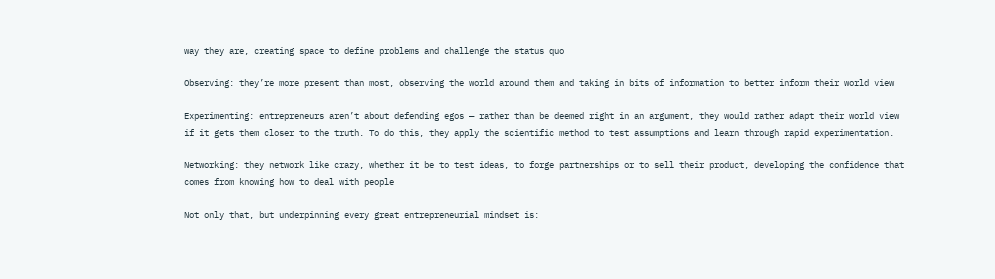way they are, creating space to define problems and challenge the status quo

Observing: they’re more present than most, observing the world around them and taking in bits of information to better inform their world view

Experimenting: entrepreneurs aren’t about defending egos — rather than be deemed right in an argument, they would rather adapt their world view if it gets them closer to the truth. To do this, they apply the scientific method to test assumptions and learn through rapid experimentation.

Networking: they network like crazy, whether it be to test ideas, to forge partnerships or to sell their product, developing the confidence that comes from knowing how to deal with people

Not only that, but underpinning every great entrepreneurial mindset is: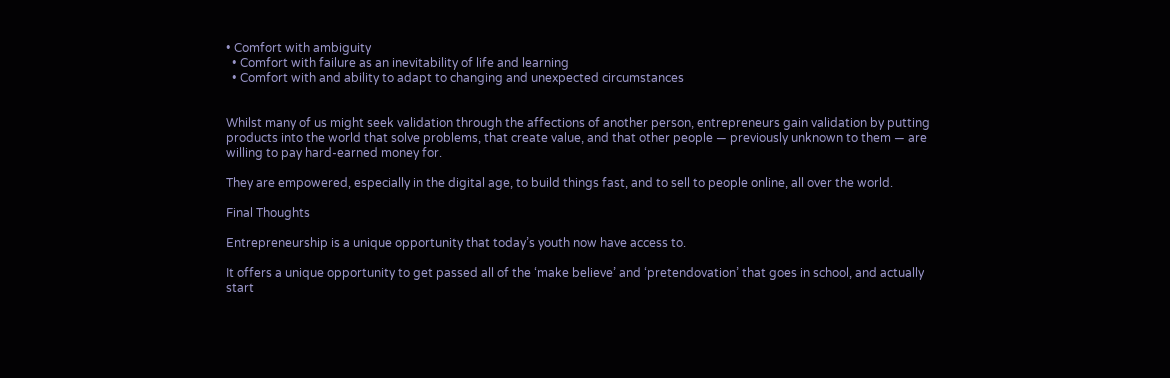• Comfort with ambiguity
  • Comfort with failure as an inevitability of life and learning
  • Comfort with and ability to adapt to changing and unexpected circumstances


Whilst many of us might seek validation through the affections of another person, entrepreneurs gain validation by putting products into the world that solve problems, that create value, and that other people — previously unknown to them — are willing to pay hard-earned money for.

They are empowered, especially in the digital age, to build things fast, and to sell to people online, all over the world.

Final Thoughts

Entrepreneurship is a unique opportunity that today’s youth now have access to.

It offers a unique opportunity to get passed all of the ‘make believe’ and ‘pretendovation’ that goes in school, and actually start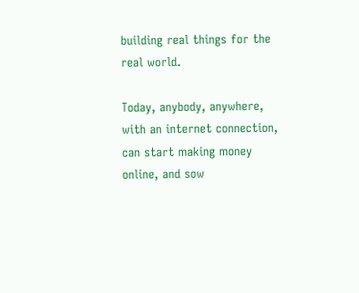building real things for the real world.

Today, anybody, anywhere, with an internet connection, can start making money online, and sow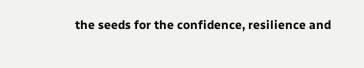the seeds for the confidence, resilience and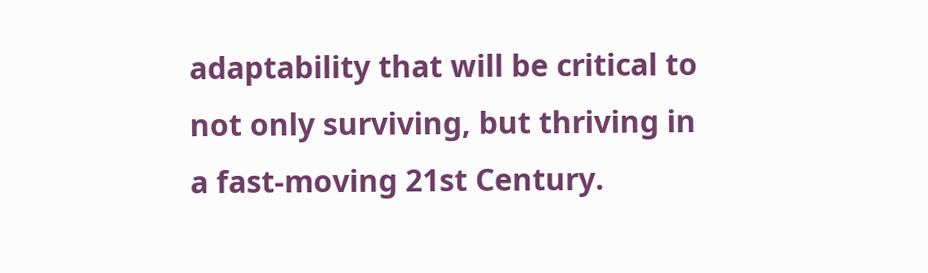adaptability that will be critical to not only surviving, but thriving in a fast-moving 21st Century.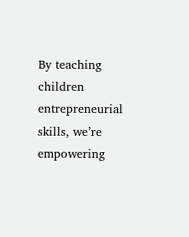By teaching children entrepreneurial skills, we’re empowering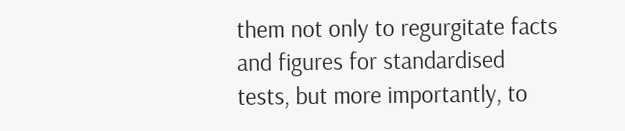them not only to regurgitate facts and figures for standardised tests, but more importantly, to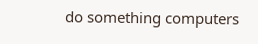do something computers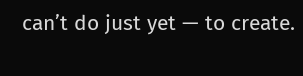can’t do just yet — to create.